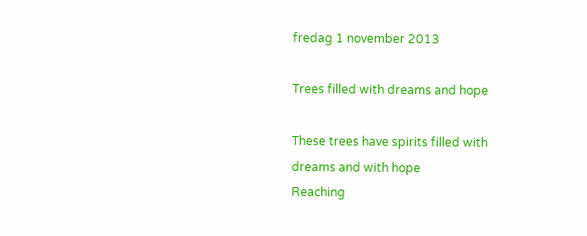fredag 1 november 2013

Trees filled with dreams and hope

These trees have spirits filled with
dreams and with hope
Reaching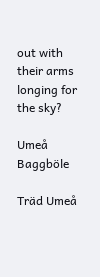out with their arms
longing for the sky?

Umeå Baggböle

Träd Umeå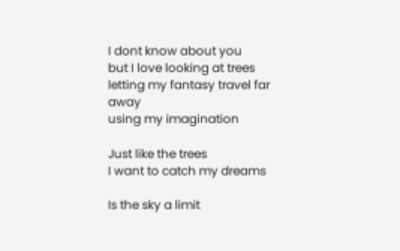I dont know about you
but I love looking at trees
letting my fantasy travel far away
using my imagination

Just like the trees
I want to catch my dreams

Is the sky a limit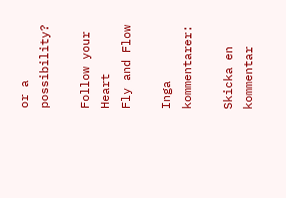or a possibility?

Follow your Heart
Fly and Flow

Inga kommentarer:

Skicka en kommentar